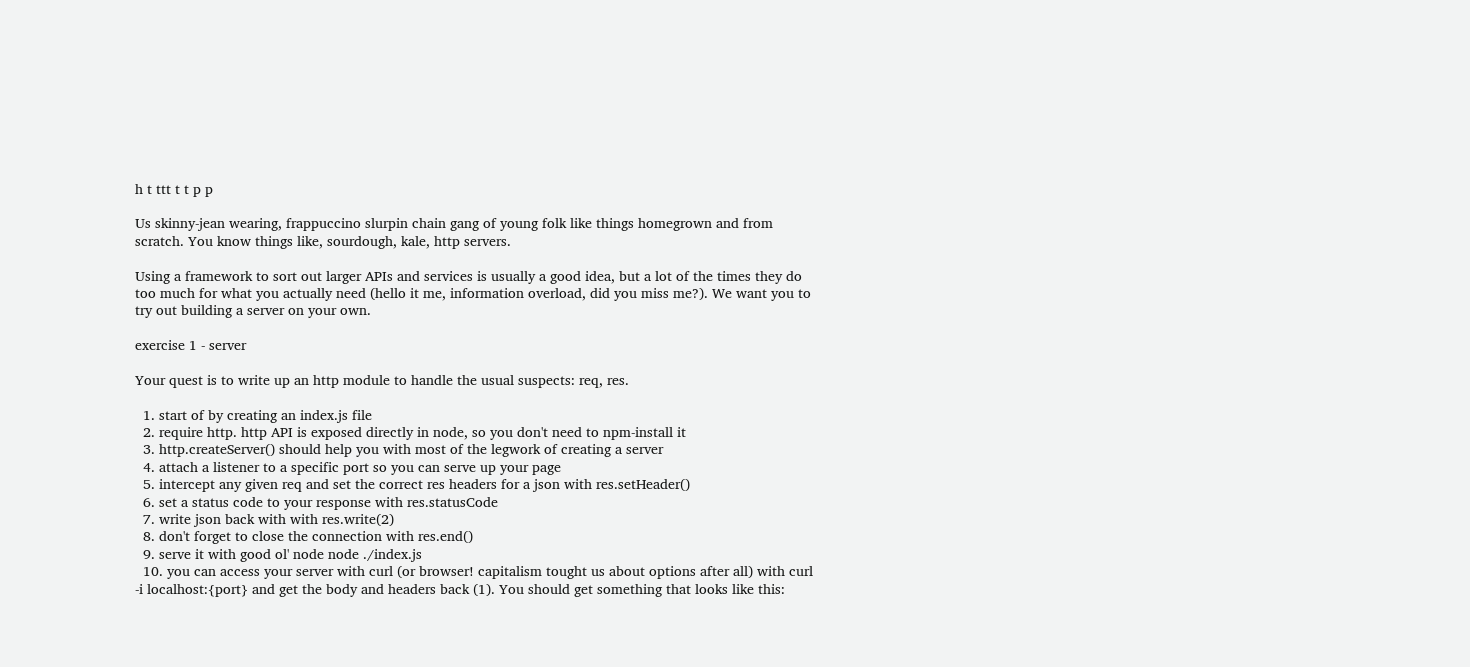h t ttt t t p p

Us skinny-jean wearing, frappuccino slurpin chain gang of young folk like things homegrown and from scratch. You know things like, sourdough, kale, http servers.

Using a framework to sort out larger APIs and services is usually a good idea, but a lot of the times they do too much for what you actually need (hello it me, information overload, did you miss me?). We want you to try out building a server on your own.

exercise 1 - server

Your quest is to write up an http module to handle the usual suspects: req, res.

  1. start of by creating an index.js file
  2. require http. http API is exposed directly in node, so you don't need to npm-install it
  3. http.createServer() should help you with most of the legwork of creating a server
  4. attach a listener to a specific port so you can serve up your page
  5. intercept any given req and set the correct res headers for a json with res.setHeader()
  6. set a status code to your response with res.statusCode
  7. write json back with with res.write(2)
  8. don't forget to close the connection with res.end()
  9. serve it with good ol' node node ./index.js
  10. you can access your server with curl (or browser! capitalism tought us about options after all) with curl -i localhost:{port} and get the body and headers back (1). You should get something that looks like this: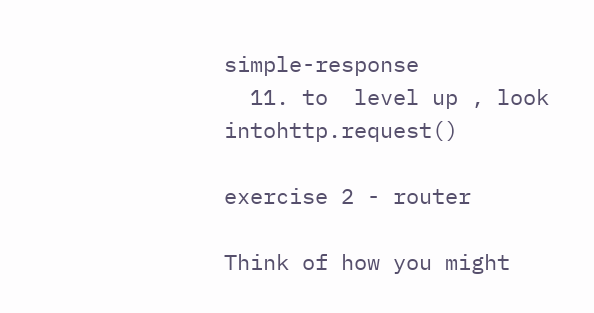simple-response
  11. to  level up , look intohttp.request()

exercise 2 - router

Think of how you might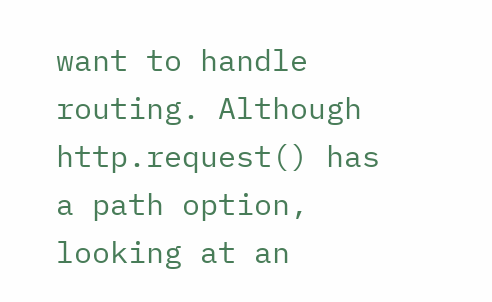want to handle routing. Although http.request() has a path option, looking at an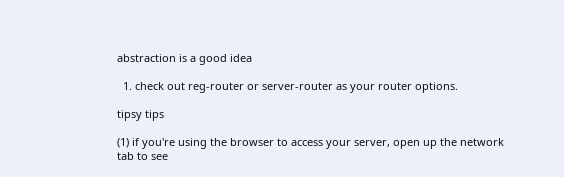abstraction is a good idea

  1. check out reg-router or server-router as your router options.

tipsy tips

(1) if you're using the browser to access your server, open up the network tab to see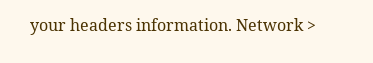your headers information. Network >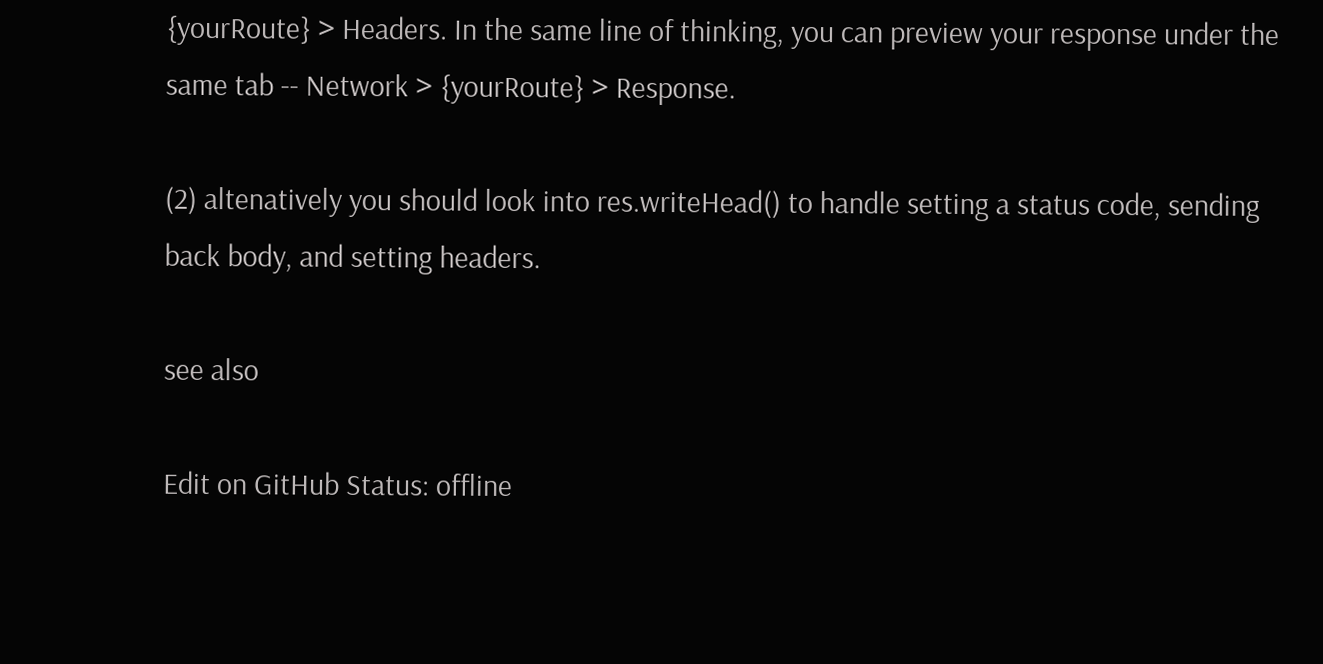{yourRoute} > Headers. In the same line of thinking, you can preview your response under the same tab -- Network > {yourRoute} > Response.

(2) altenatively you should look into res.writeHead() to handle setting a status code, sending back body, and setting headers.

see also

Edit on GitHub Status: offline